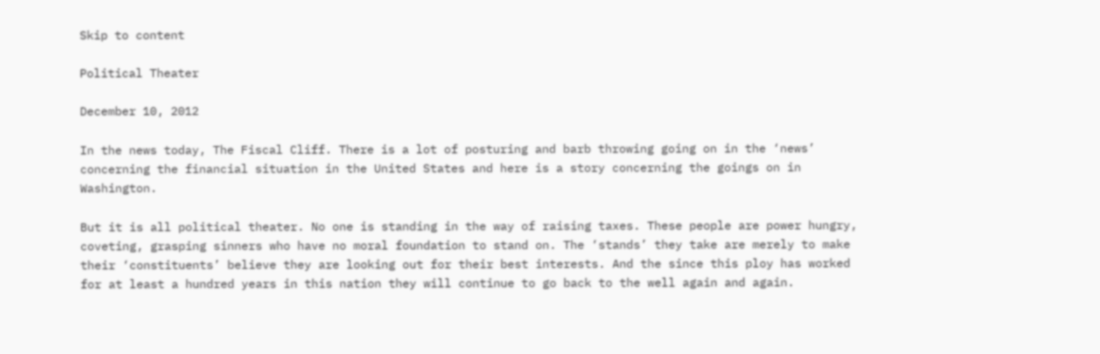Skip to content

Political Theater

December 10, 2012

In the news today, The Fiscal Cliff. There is a lot of posturing and barb throwing going on in the ‘news’ concerning the financial situation in the United States and here is a story concerning the goings on in Washington.

But it is all political theater. No one is standing in the way of raising taxes. These people are power hungry, coveting, grasping sinners who have no moral foundation to stand on. The ‘stands’ they take are merely to make their ‘constituents’ believe they are looking out for their best interests. And the since this ploy has worked for at least a hundred years in this nation they will continue to go back to the well again and again.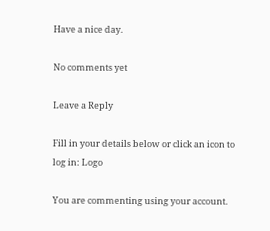Have a nice day.

No comments yet

Leave a Reply

Fill in your details below or click an icon to log in: Logo

You are commenting using your account.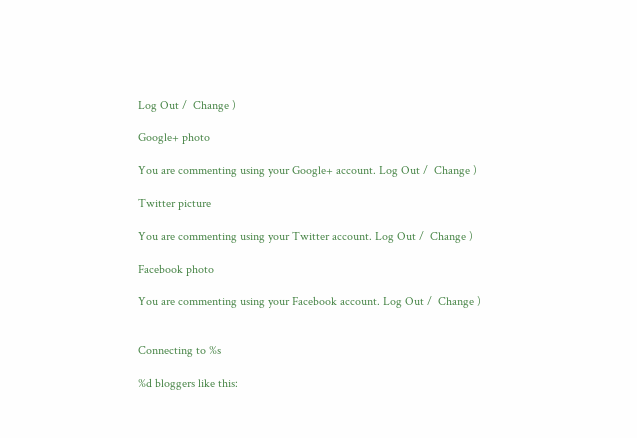Log Out /  Change )

Google+ photo

You are commenting using your Google+ account. Log Out /  Change )

Twitter picture

You are commenting using your Twitter account. Log Out /  Change )

Facebook photo

You are commenting using your Facebook account. Log Out /  Change )


Connecting to %s

%d bloggers like this: